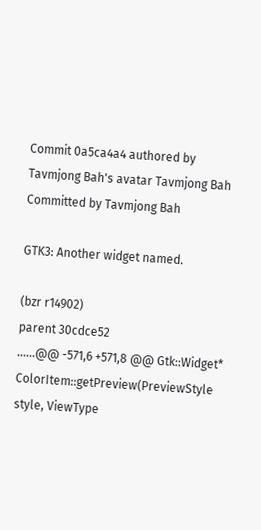Commit 0a5ca4a4 authored by Tavmjong Bah's avatar Tavmjong Bah Committed by Tavmjong Bah

GTK3: Another widget named.

(bzr r14902)
parent 30cdce52
......@@ -571,6 +571,8 @@ Gtk::Widget* ColorItem::getPreview(PreviewStyle style, ViewType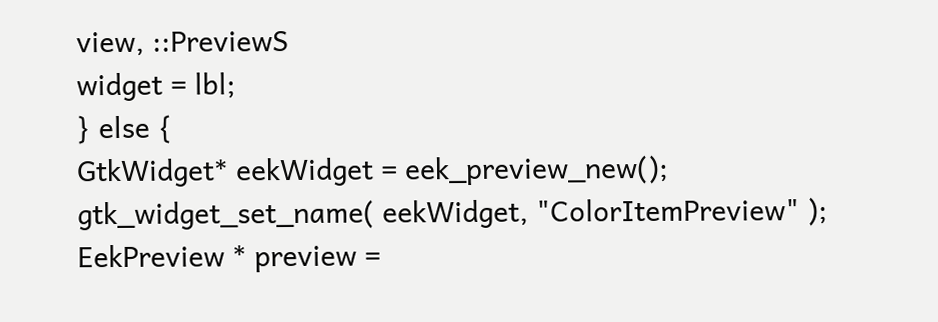view, ::PreviewS
widget = lbl;
} else {
GtkWidget* eekWidget = eek_preview_new();
gtk_widget_set_name( eekWidget, "ColorItemPreview" );
EekPreview * preview =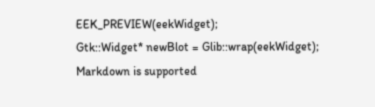EEK_PREVIEW(eekWidget);
Gtk::Widget* newBlot = Glib::wrap(eekWidget);
Markdown is supported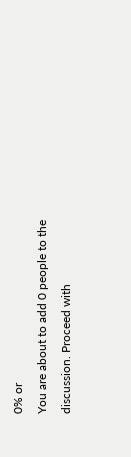0% or
You are about to add 0 people to the discussion. Proceed with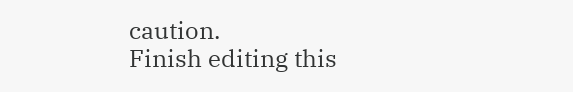caution.
Finish editing this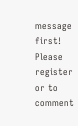message first!
Please register or to comment